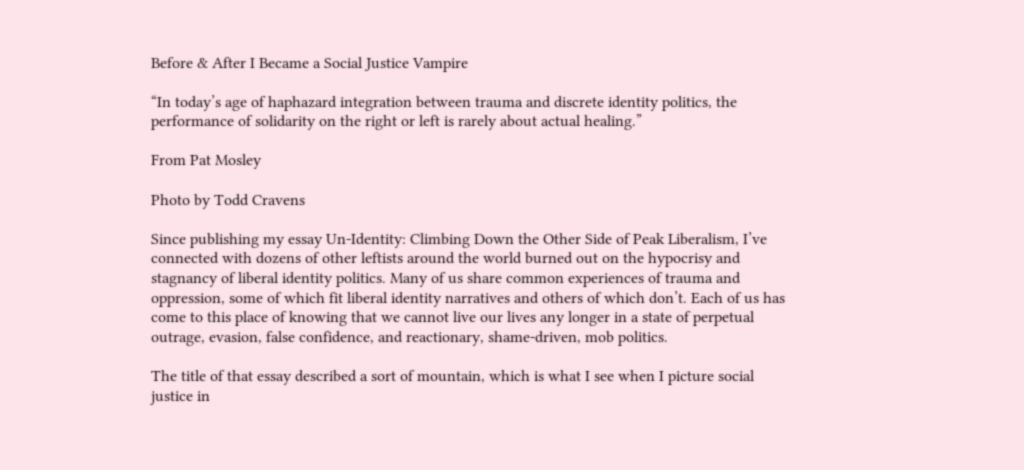Before & After I Became a Social Justice Vampire

“In today’s age of haphazard integration between trauma and discrete identity politics, the performance of solidarity on the right or left is rarely about actual healing.”

From Pat Mosley

Photo by Todd Cravens

Since publishing my essay Un-Identity: Climbing Down the Other Side of Peak Liberalism, I’ve connected with dozens of other leftists around the world burned out on the hypocrisy and stagnancy of liberal identity politics. Many of us share common experiences of trauma and oppression, some of which fit liberal identity narratives and others of which don’t. Each of us has come to this place of knowing that we cannot live our lives any longer in a state of perpetual outrage, evasion, false confidence, and reactionary, shame-driven, mob politics.

The title of that essay described a sort of mountain, which is what I see when I picture social justice in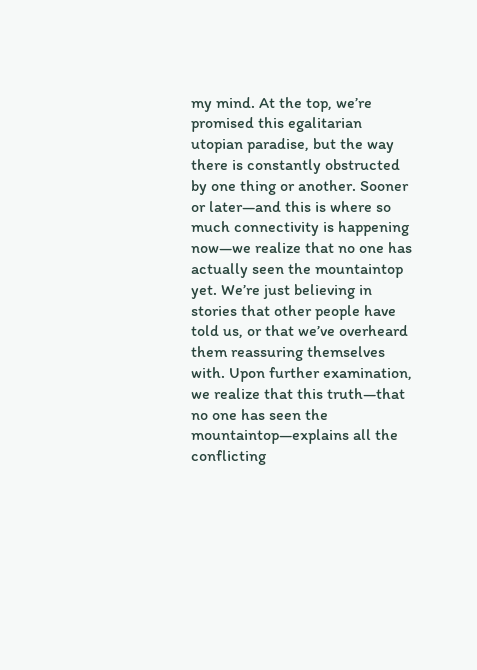my mind. At the top, we’re promised this egalitarian utopian paradise, but the way there is constantly obstructed by one thing or another. Sooner or later—and this is where so much connectivity is happening now—we realize that no one has actually seen the mountaintop yet. We’re just believing in stories that other people have told us, or that we’ve overheard them reassuring themselves with. Upon further examination, we realize that this truth—that no one has seen the mountaintop—explains all the conflicting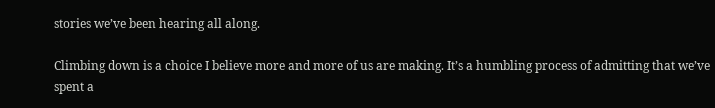stories we’ve been hearing all along.

Climbing down is a choice I believe more and more of us are making. It’s a humbling process of admitting that we’ve spent a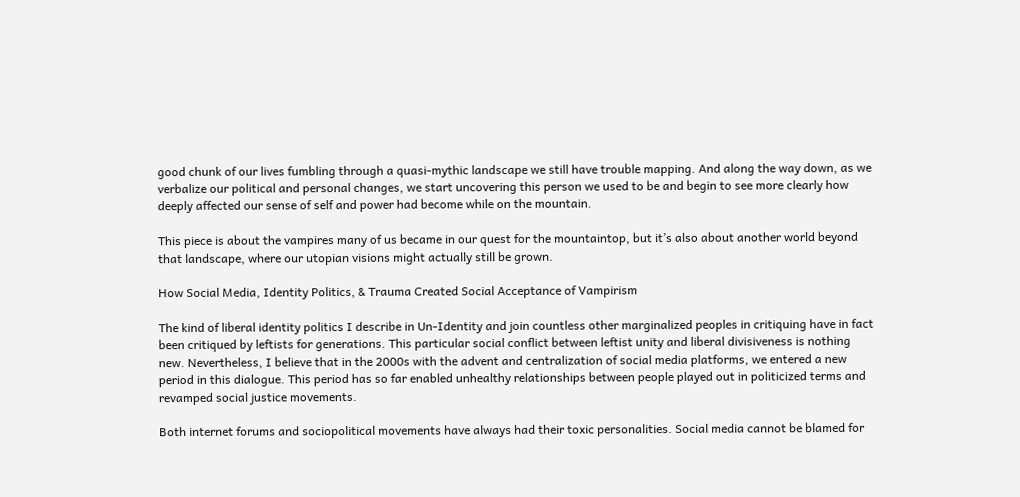good chunk of our lives fumbling through a quasi-mythic landscape we still have trouble mapping. And along the way down, as we verbalize our political and personal changes, we start uncovering this person we used to be and begin to see more clearly how deeply affected our sense of self and power had become while on the mountain.

This piece is about the vampires many of us became in our quest for the mountaintop, but it’s also about another world beyond that landscape, where our utopian visions might actually still be grown.

How Social Media, Identity Politics, & Trauma Created Social Acceptance of Vampirism

The kind of liberal identity politics I describe in Un-Identity and join countless other marginalized peoples in critiquing have in fact been critiqued by leftists for generations. This particular social conflict between leftist unity and liberal divisiveness is nothing new. Nevertheless, I believe that in the 2000s with the advent and centralization of social media platforms, we entered a new period in this dialogue. This period has so far enabled unhealthy relationships between people played out in politicized terms and revamped social justice movements.

Both internet forums and sociopolitical movements have always had their toxic personalities. Social media cannot be blamed for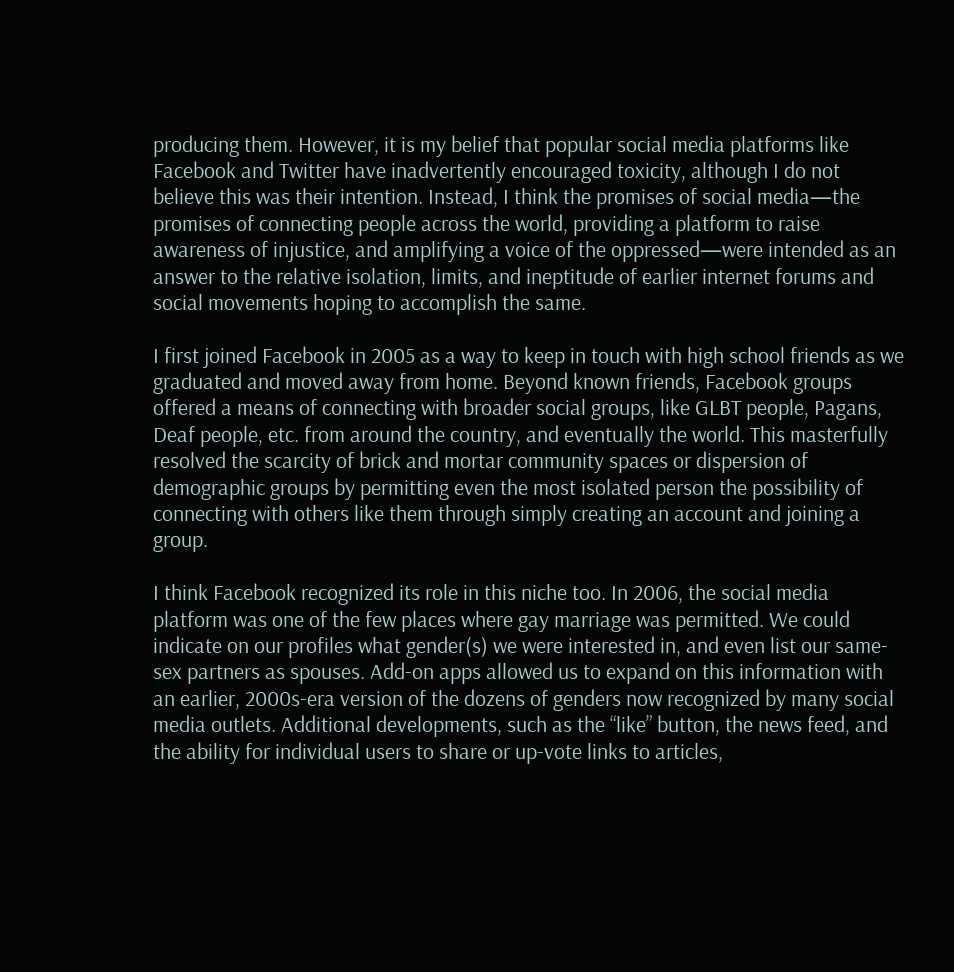producing them. However, it is my belief that popular social media platforms like Facebook and Twitter have inadvertently encouraged toxicity, although I do not believe this was their intention. Instead, I think the promises of social media—the promises of connecting people across the world, providing a platform to raise awareness of injustice, and amplifying a voice of the oppressed—were intended as an answer to the relative isolation, limits, and ineptitude of earlier internet forums and social movements hoping to accomplish the same.

I first joined Facebook in 2005 as a way to keep in touch with high school friends as we graduated and moved away from home. Beyond known friends, Facebook groups offered a means of connecting with broader social groups, like GLBT people, Pagans, Deaf people, etc. from around the country, and eventually the world. This masterfully resolved the scarcity of brick and mortar community spaces or dispersion of demographic groups by permitting even the most isolated person the possibility of connecting with others like them through simply creating an account and joining a group.

I think Facebook recognized its role in this niche too. In 2006, the social media platform was one of the few places where gay marriage was permitted. We could indicate on our profiles what gender(s) we were interested in, and even list our same-sex partners as spouses. Add-on apps allowed us to expand on this information with an earlier, 2000s-era version of the dozens of genders now recognized by many social media outlets. Additional developments, such as the “like” button, the news feed, and the ability for individual users to share or up-vote links to articles,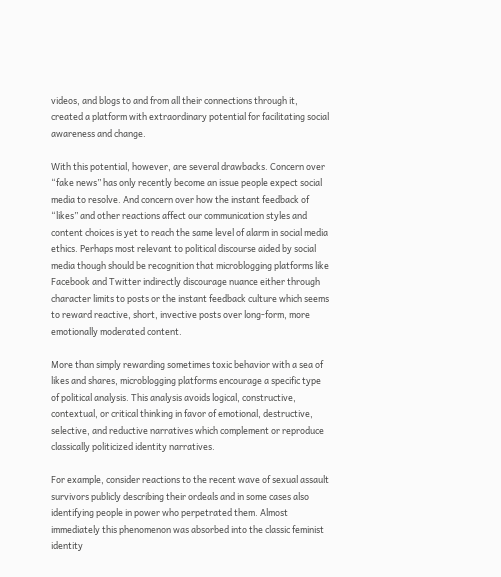videos, and blogs to and from all their connections through it, created a platform with extraordinary potential for facilitating social awareness and change.

With this potential, however, are several drawbacks. Concern over “fake news” has only recently become an issue people expect social media to resolve. And concern over how the instant feedback of “likes” and other reactions affect our communication styles and content choices is yet to reach the same level of alarm in social media ethics. Perhaps most relevant to political discourse aided by social media though should be recognition that microblogging platforms like Facebook and Twitter indirectly discourage nuance either through character limits to posts or the instant feedback culture which seems to reward reactive, short, invective posts over long-form, more emotionally moderated content.

More than simply rewarding sometimes toxic behavior with a sea of likes and shares, microblogging platforms encourage a specific type of political analysis. This analysis avoids logical, constructive, contextual, or critical thinking in favor of emotional, destructive, selective, and reductive narratives which complement or reproduce classically politicized identity narratives.

For example, consider reactions to the recent wave of sexual assault survivors publicly describing their ordeals and in some cases also identifying people in power who perpetrated them. Almost immediately this phenomenon was absorbed into the classic feminist identity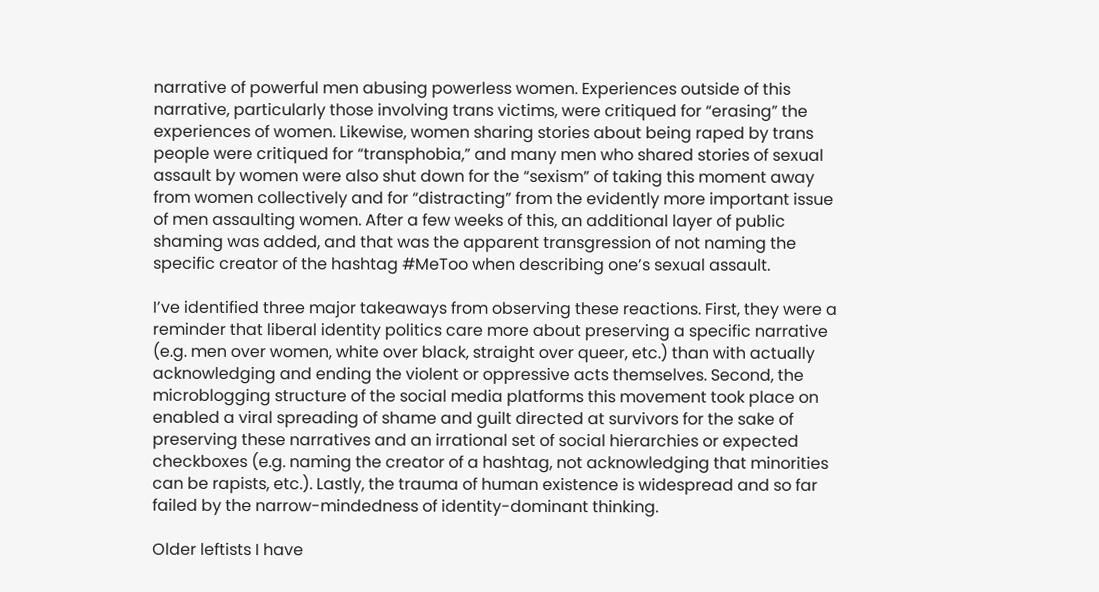narrative of powerful men abusing powerless women. Experiences outside of this narrative, particularly those involving trans victims, were critiqued for “erasing” the experiences of women. Likewise, women sharing stories about being raped by trans people were critiqued for “transphobia,” and many men who shared stories of sexual assault by women were also shut down for the “sexism” of taking this moment away from women collectively and for “distracting” from the evidently more important issue of men assaulting women. After a few weeks of this, an additional layer of public shaming was added, and that was the apparent transgression of not naming the specific creator of the hashtag #MeToo when describing one’s sexual assault.

I’ve identified three major takeaways from observing these reactions. First, they were a reminder that liberal identity politics care more about preserving a specific narrative (e.g. men over women, white over black, straight over queer, etc.) than with actually acknowledging and ending the violent or oppressive acts themselves. Second, the microblogging structure of the social media platforms this movement took place on enabled a viral spreading of shame and guilt directed at survivors for the sake of preserving these narratives and an irrational set of social hierarchies or expected checkboxes (e.g. naming the creator of a hashtag, not acknowledging that minorities can be rapists, etc.). Lastly, the trauma of human existence is widespread and so far failed by the narrow-mindedness of identity-dominant thinking.

Older leftists I have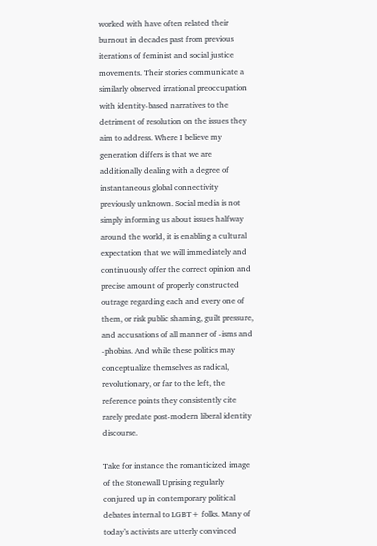worked with have often related their burnout in decades past from previous iterations of feminist and social justice movements. Their stories communicate a similarly observed irrational preoccupation with identity-based narratives to the detriment of resolution on the issues they aim to address. Where I believe my generation differs is that we are additionally dealing with a degree of instantaneous global connectivity previously unknown. Social media is not simply informing us about issues halfway around the world, it is enabling a cultural expectation that we will immediately and continuously offer the correct opinion and precise amount of properly constructed outrage regarding each and every one of them, or risk public shaming, guilt pressure, and accusations of all manner of -isms and -phobias. And while these politics may conceptualize themselves as radical, revolutionary, or far to the left, the reference points they consistently cite rarely predate post-modern liberal identity discourse.

Take for instance the romanticized image of the Stonewall Uprising regularly conjured up in contemporary political debates internal to LGBT+ folks. Many of today’s activists are utterly convinced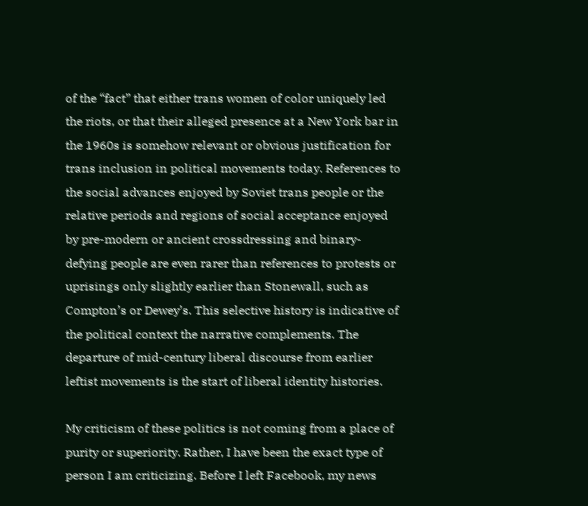of the “fact” that either trans women of color uniquely led the riots, or that their alleged presence at a New York bar in the 1960s is somehow relevant or obvious justification for trans inclusion in political movements today. References to the social advances enjoyed by Soviet trans people or the relative periods and regions of social acceptance enjoyed by pre-modern or ancient crossdressing and binary-defying people are even rarer than references to protests or uprisings only slightly earlier than Stonewall, such as Compton’s or Dewey’s. This selective history is indicative of the political context the narrative complements. The departure of mid-century liberal discourse from earlier leftist movements is the start of liberal identity histories.

My criticism of these politics is not coming from a place of purity or superiority. Rather, I have been the exact type of person I am criticizing. Before I left Facebook, my news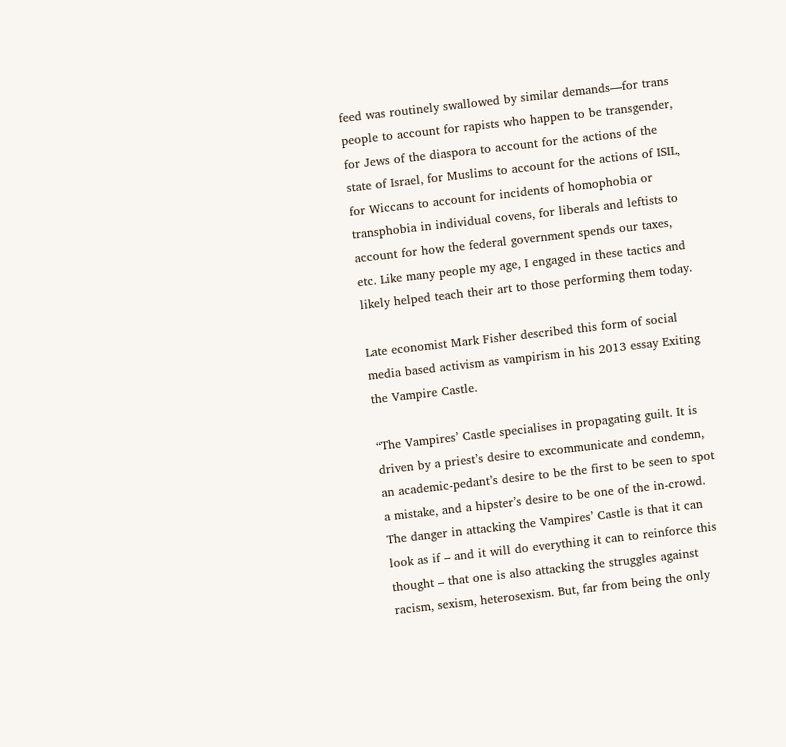feed was routinely swallowed by similar demands—for trans people to account for rapists who happen to be transgender, for Jews of the diaspora to account for the actions of the state of Israel, for Muslims to account for the actions of ISIL, for Wiccans to account for incidents of homophobia or transphobia in individual covens, for liberals and leftists to account for how the federal government spends our taxes, etc. Like many people my age, I engaged in these tactics and likely helped teach their art to those performing them today.

Late economist Mark Fisher described this form of social media based activism as vampirism in his 2013 essay Exiting the Vampire Castle.

“The Vampires’ Castle specialises in propagating guilt. It is driven by a priest’s desire to excommunicate and condemn, an academic-pedant’s desire to be the first to be seen to spot a mistake, and a hipster’s desire to be one of the in-crowd. The danger in attacking the Vampires’ Castle is that it can look as if – and it will do everything it can to reinforce this thought – that one is also attacking the struggles against racism, sexism, heterosexism. But, far from being the only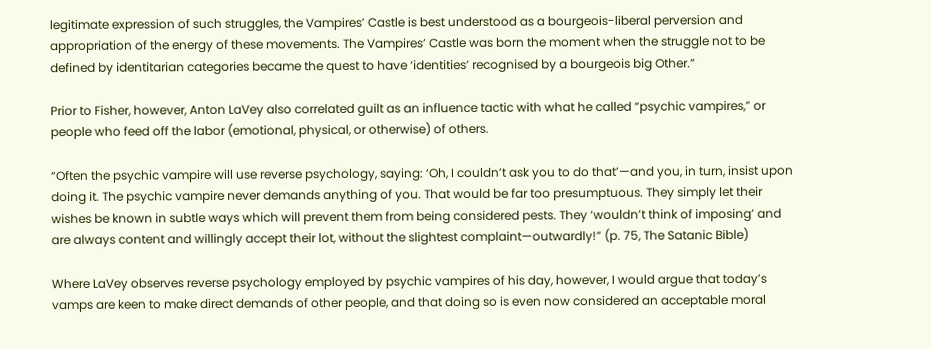legitimate expression of such struggles, the Vampires’ Castle is best understood as a bourgeois-liberal perversion and appropriation of the energy of these movements. The Vampires’ Castle was born the moment when the struggle not to be defined by identitarian categories became the quest to have ‘identities’ recognised by a bourgeois big Other.”

Prior to Fisher, however, Anton LaVey also correlated guilt as an influence tactic with what he called “psychic vampires,” or people who feed off the labor (emotional, physical, or otherwise) of others.

“Often the psychic vampire will use reverse psychology, saying: ‘Oh, I couldn’t ask you to do that’—and you, in turn, insist upon doing it. The psychic vampire never demands anything of you. That would be far too presumptuous. They simply let their wishes be known in subtle ways which will prevent them from being considered pests. They ‘wouldn’t think of imposing’ and are always content and willingly accept their lot, without the slightest complaint—outwardly!” (p. 75, The Satanic Bible)

Where LaVey observes reverse psychology employed by psychic vampires of his day, however, I would argue that today’s vamps are keen to make direct demands of other people, and that doing so is even now considered an acceptable moral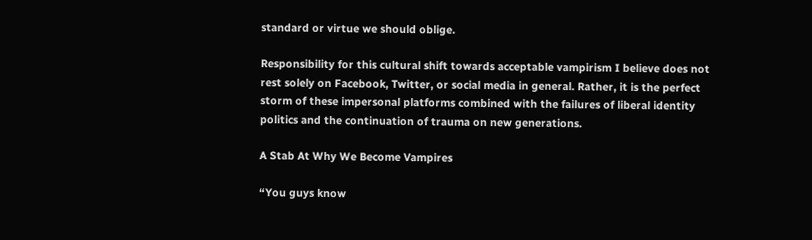standard or virtue we should oblige.

Responsibility for this cultural shift towards acceptable vampirism I believe does not rest solely on Facebook, Twitter, or social media in general. Rather, it is the perfect storm of these impersonal platforms combined with the failures of liberal identity politics and the continuation of trauma on new generations.

A Stab At Why We Become Vampires

“You guys know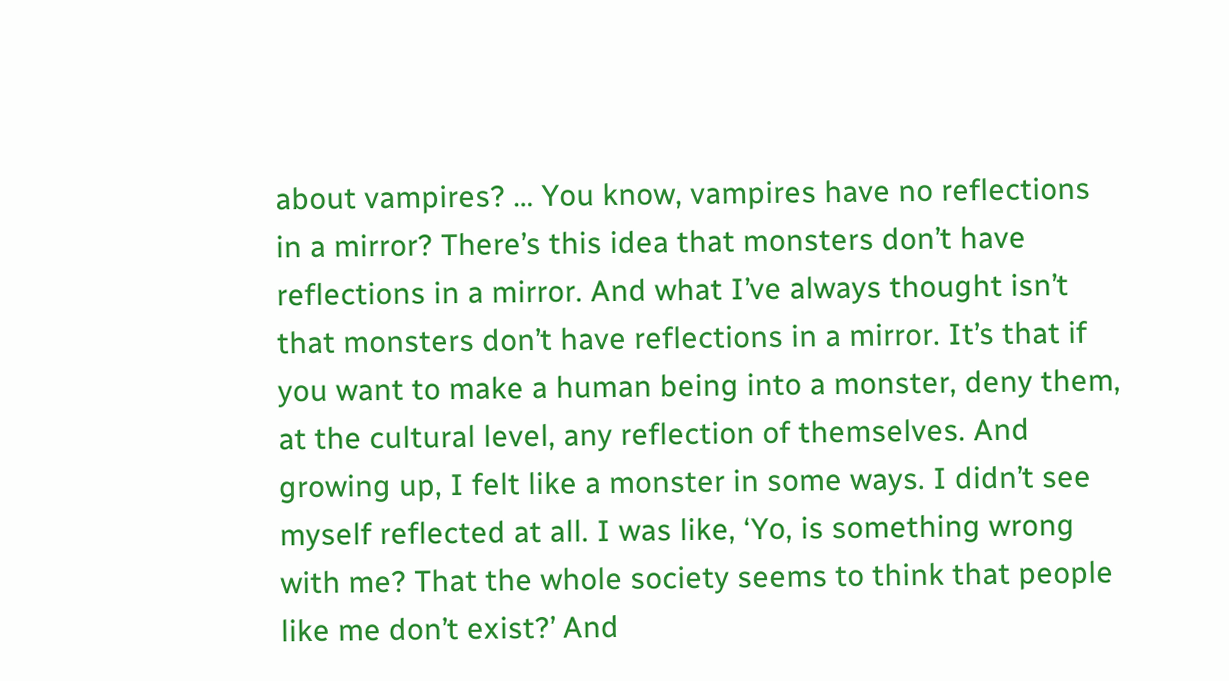about vampires? … You know, vampires have no reflections in a mirror? There’s this idea that monsters don’t have reflections in a mirror. And what I’ve always thought isn’t that monsters don’t have reflections in a mirror. It’s that if you want to make a human being into a monster, deny them, at the cultural level, any reflection of themselves. And growing up, I felt like a monster in some ways. I didn’t see myself reflected at all. I was like, ‘Yo, is something wrong with me? That the whole society seems to think that people like me don’t exist?’ And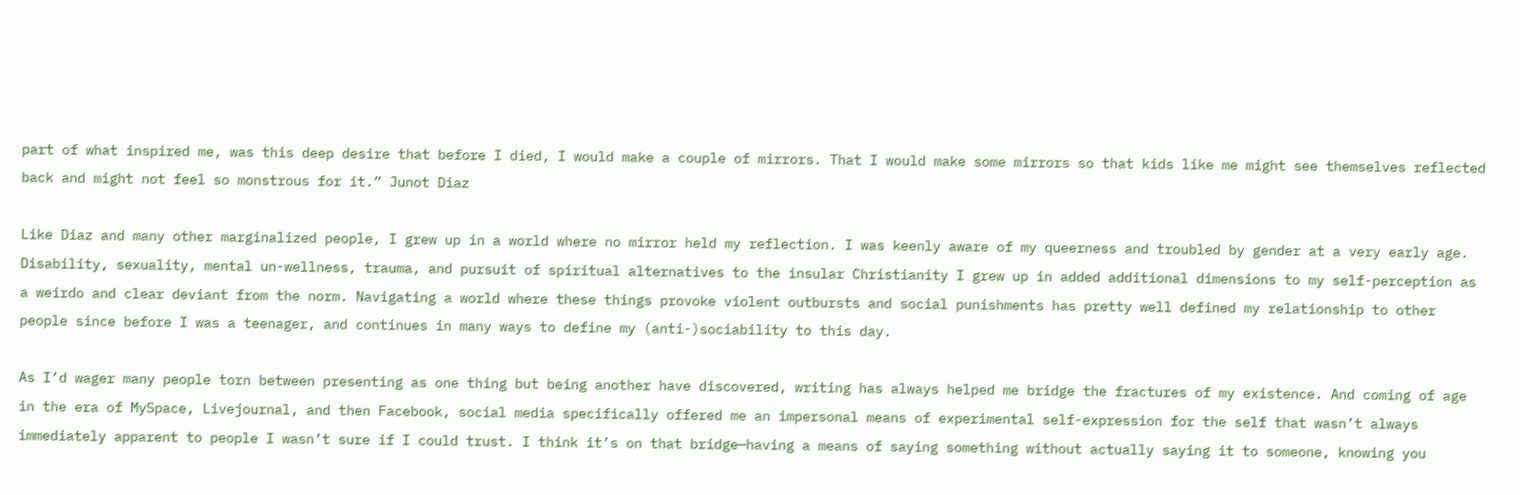part of what inspired me, was this deep desire that before I died, I would make a couple of mirrors. That I would make some mirrors so that kids like me might see themselves reflected back and might not feel so monstrous for it.” Junot Diaz

Like Diaz and many other marginalized people, I grew up in a world where no mirror held my reflection. I was keenly aware of my queerness and troubled by gender at a very early age. Disability, sexuality, mental un-wellness, trauma, and pursuit of spiritual alternatives to the insular Christianity I grew up in added additional dimensions to my self-perception as a weirdo and clear deviant from the norm. Navigating a world where these things provoke violent outbursts and social punishments has pretty well defined my relationship to other people since before I was a teenager, and continues in many ways to define my (anti-)sociability to this day.

As I’d wager many people torn between presenting as one thing but being another have discovered, writing has always helped me bridge the fractures of my existence. And coming of age in the era of MySpace, Livejournal, and then Facebook, social media specifically offered me an impersonal means of experimental self-expression for the self that wasn’t always immediately apparent to people I wasn’t sure if I could trust. I think it’s on that bridge—having a means of saying something without actually saying it to someone, knowing you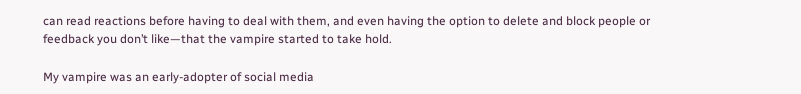can read reactions before having to deal with them, and even having the option to delete and block people or feedback you don’t like—that the vampire started to take hold.

My vampire was an early-adopter of social media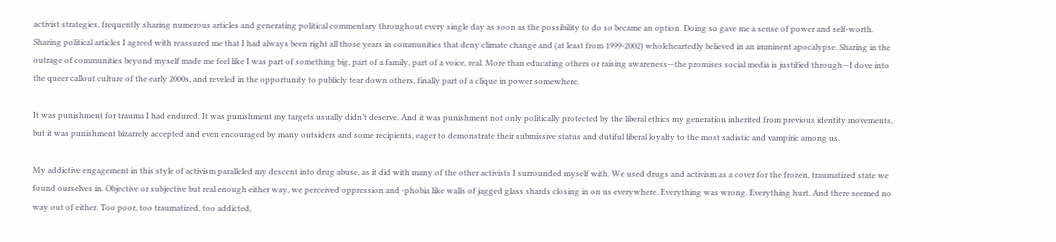activist strategies, frequently sharing numerous articles and generating political commentary throughout every single day as soon as the possibility to do so became an option. Doing so gave me a sense of power and self-worth. Sharing political articles I agreed with reassured me that I had always been right all those years in communities that deny climate change and (at least from 1999-2002) wholeheartedly believed in an imminent apocalypse. Sharing in the outrage of communities beyond myself made me feel like I was part of something big, part of a family, part of a voice, real. More than educating others or raising awareness—the promises social media is justified through—I dove into the queer callout culture of the early 2000s, and reveled in the opportunity to publicly tear down others, finally part of a clique in power somewhere.

It was punishment for trauma I had endured. It was punishment my targets usually didn’t deserve. And it was punishment not only politically protected by the liberal ethics my generation inherited from previous identity movements, but it was punishment bizarrely accepted and even encouraged by many outsiders and some recipients, eager to demonstrate their submissive status and dutiful liberal loyalty to the most sadistic and vampiric among us.

My addictive engagement in this style of activism paralleled my descent into drug abuse, as it did with many of the other activists I surrounded myself with. We used drugs and activism as a cover for the frozen, traumatized state we found ourselves in. Objective or subjective but real enough either way, we perceived oppression and -phobia like walls of jagged glass shards closing in on us everywhere. Everything was wrong. Everything hurt. And there seemed no way out of either. Too poor, too traumatized, too addicted,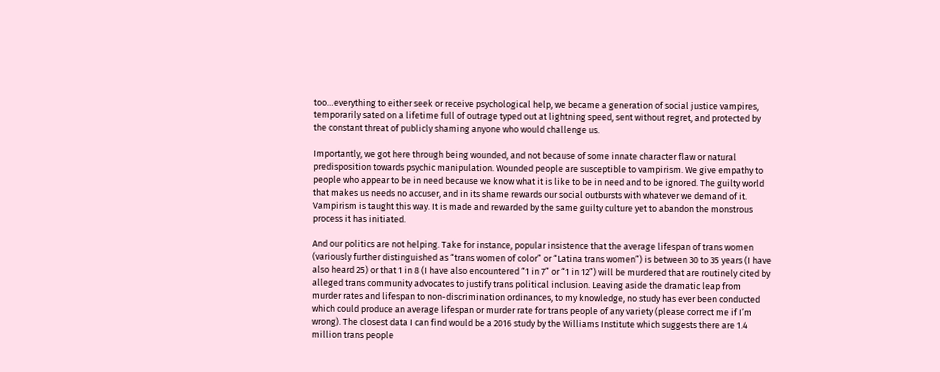too…everything to either seek or receive psychological help, we became a generation of social justice vampires, temporarily sated on a lifetime full of outrage typed out at lightning speed, sent without regret, and protected by the constant threat of publicly shaming anyone who would challenge us.

Importantly, we got here through being wounded, and not because of some innate character flaw or natural predisposition towards psychic manipulation. Wounded people are susceptible to vampirism. We give empathy to people who appear to be in need because we know what it is like to be in need and to be ignored. The guilty world that makes us needs no accuser, and in its shame rewards our social outbursts with whatever we demand of it. Vampirism is taught this way. It is made and rewarded by the same guilty culture yet to abandon the monstrous process it has initiated.

And our politics are not helping. Take for instance, popular insistence that the average lifespan of trans women (variously further distinguished as “trans women of color” or “Latina trans women”) is between 30 to 35 years (I have also heard 25) or that 1 in 8 (I have also encountered “1 in 7” or “1 in 12”) will be murdered that are routinely cited by alleged trans community advocates to justify trans political inclusion. Leaving aside the dramatic leap from murder rates and lifespan to non-discrimination ordinances, to my knowledge, no study has ever been conducted which could produce an average lifespan or murder rate for trans people of any variety (please correct me if I’m wrong). The closest data I can find would be a 2016 study by the Williams Institute which suggests there are 1.4 million trans people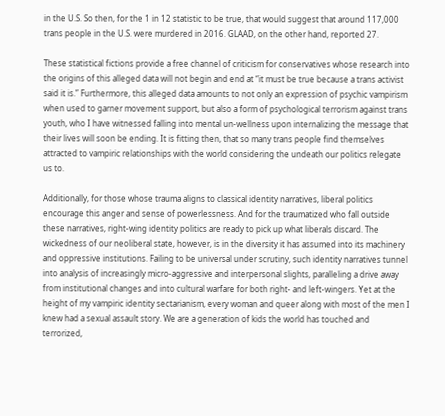in the U.S. So then, for the 1 in 12 statistic to be true, that would suggest that around 117,000 trans people in the U.S. were murdered in 2016. GLAAD, on the other hand, reported 27.

These statistical fictions provide a free channel of criticism for conservatives whose research into the origins of this alleged data will not begin and end at “it must be true because a trans activist said it is.” Furthermore, this alleged data amounts to not only an expression of psychic vampirism when used to garner movement support, but also a form of psychological terrorism against trans youth, who I have witnessed falling into mental un-wellness upon internalizing the message that their lives will soon be ending. It is fitting then, that so many trans people find themselves attracted to vampiric relationships with the world considering the undeath our politics relegate us to.

Additionally, for those whose trauma aligns to classical identity narratives, liberal politics encourage this anger and sense of powerlessness. And for the traumatized who fall outside these narratives, right-wing identity politics are ready to pick up what liberals discard. The wickedness of our neoliberal state, however, is in the diversity it has assumed into its machinery and oppressive institutions. Failing to be universal under scrutiny, such identity narratives tunnel into analysis of increasingly micro-aggressive and interpersonal slights, paralleling a drive away from institutional changes and into cultural warfare for both right- and left-wingers. Yet at the height of my vampiric identity sectarianism, every woman and queer along with most of the men I knew had a sexual assault story. We are a generation of kids the world has touched and terrorized,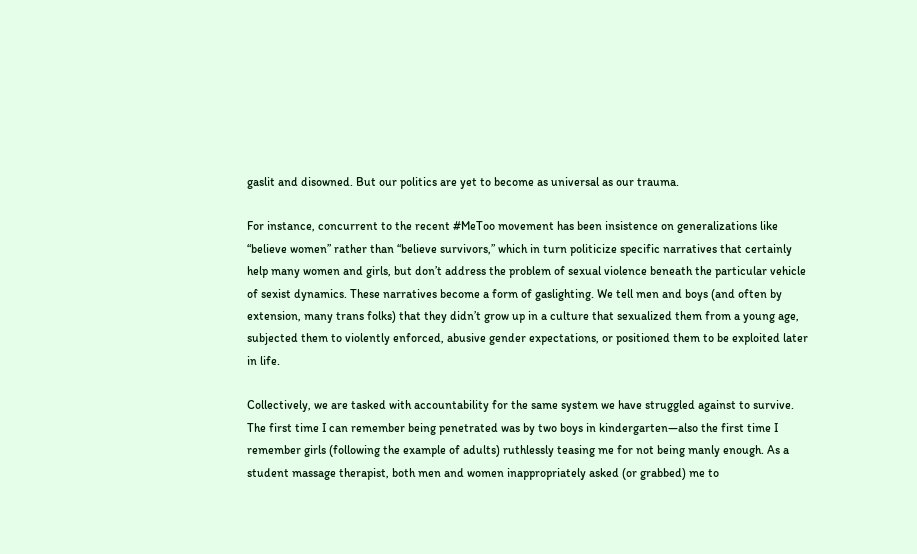gaslit and disowned. But our politics are yet to become as universal as our trauma.

For instance, concurrent to the recent #MeToo movement has been insistence on generalizations like “believe women” rather than “believe survivors,” which in turn politicize specific narratives that certainly help many women and girls, but don’t address the problem of sexual violence beneath the particular vehicle of sexist dynamics. These narratives become a form of gaslighting. We tell men and boys (and often by extension, many trans folks) that they didn’t grow up in a culture that sexualized them from a young age, subjected them to violently enforced, abusive gender expectations, or positioned them to be exploited later in life.

Collectively, we are tasked with accountability for the same system we have struggled against to survive. The first time I can remember being penetrated was by two boys in kindergarten—also the first time I remember girls (following the example of adults) ruthlessly teasing me for not being manly enough. As a student massage therapist, both men and women inappropriately asked (or grabbed) me to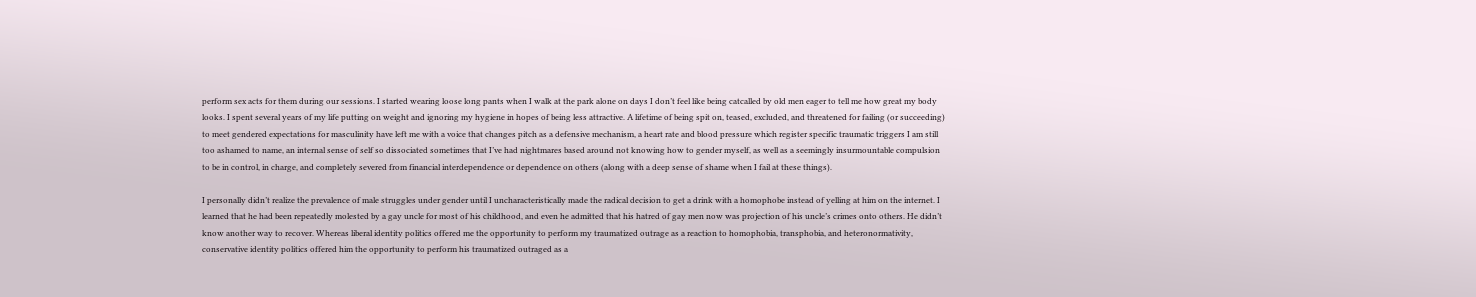perform sex acts for them during our sessions. I started wearing loose long pants when I walk at the park alone on days I don’t feel like being catcalled by old men eager to tell me how great my body looks. I spent several years of my life putting on weight and ignoring my hygiene in hopes of being less attractive. A lifetime of being spit on, teased, excluded, and threatened for failing (or succeeding) to meet gendered expectations for masculinity have left me with a voice that changes pitch as a defensive mechanism, a heart rate and blood pressure which register specific traumatic triggers I am still too ashamed to name, an internal sense of self so dissociated sometimes that I’ve had nightmares based around not knowing how to gender myself, as well as a seemingly insurmountable compulsion to be in control, in charge, and completely severed from financial interdependence or dependence on others (along with a deep sense of shame when I fail at these things).

I personally didn’t realize the prevalence of male struggles under gender until I uncharacteristically made the radical decision to get a drink with a homophobe instead of yelling at him on the internet. I learned that he had been repeatedly molested by a gay uncle for most of his childhood, and even he admitted that his hatred of gay men now was projection of his uncle’s crimes onto others. He didn’t know another way to recover. Whereas liberal identity politics offered me the opportunity to perform my traumatized outrage as a reaction to homophobia, transphobia, and heteronormativity, conservative identity politics offered him the opportunity to perform his traumatized outraged as a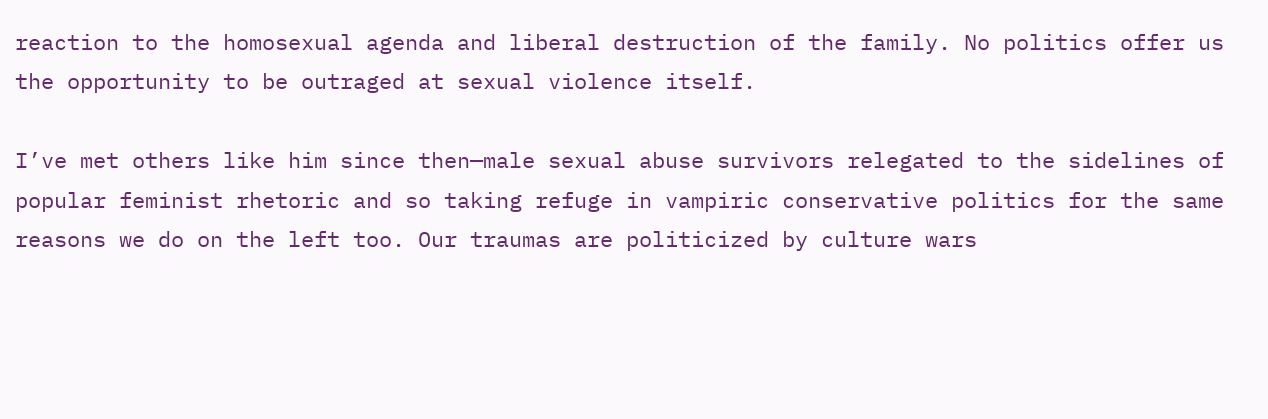reaction to the homosexual agenda and liberal destruction of the family. No politics offer us the opportunity to be outraged at sexual violence itself.

I’ve met others like him since then—male sexual abuse survivors relegated to the sidelines of popular feminist rhetoric and so taking refuge in vampiric conservative politics for the same reasons we do on the left too. Our traumas are politicized by culture wars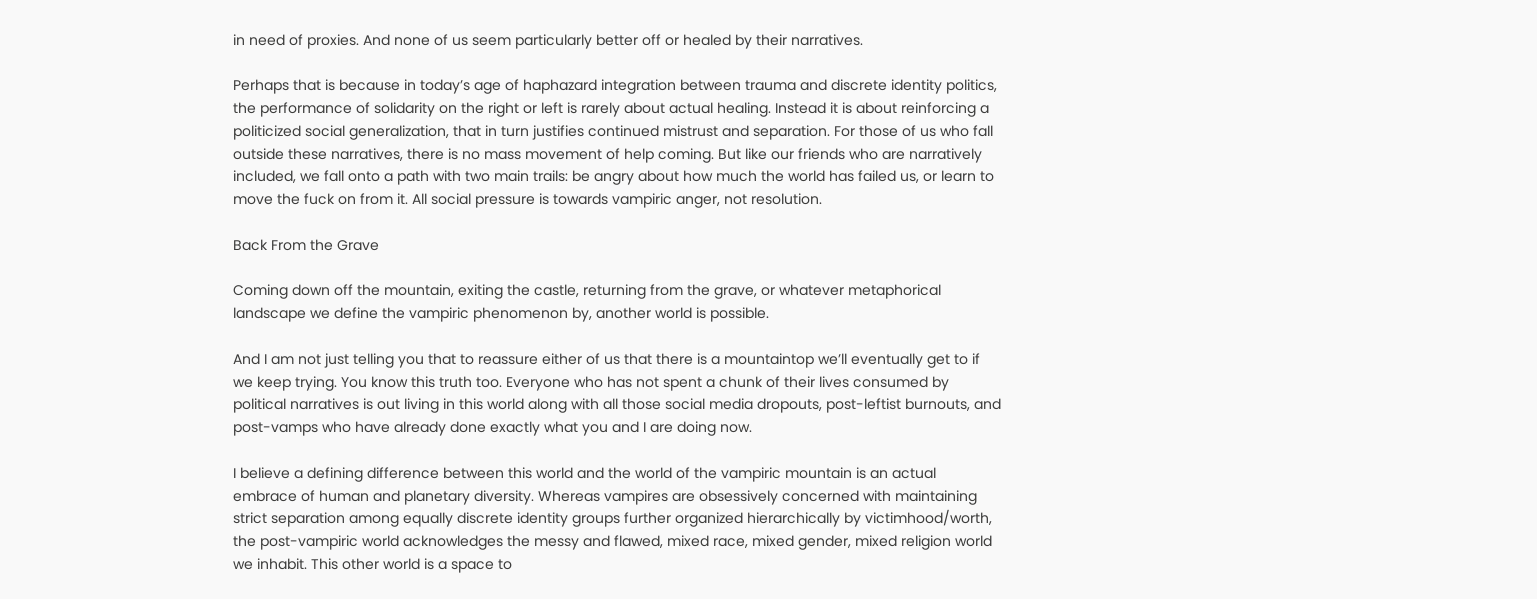in need of proxies. And none of us seem particularly better off or healed by their narratives.

Perhaps that is because in today’s age of haphazard integration between trauma and discrete identity politics, the performance of solidarity on the right or left is rarely about actual healing. Instead it is about reinforcing a politicized social generalization, that in turn justifies continued mistrust and separation. For those of us who fall outside these narratives, there is no mass movement of help coming. But like our friends who are narratively included, we fall onto a path with two main trails: be angry about how much the world has failed us, or learn to move the fuck on from it. All social pressure is towards vampiric anger, not resolution.

Back From the Grave

Coming down off the mountain, exiting the castle, returning from the grave, or whatever metaphorical landscape we define the vampiric phenomenon by, another world is possible.

And I am not just telling you that to reassure either of us that there is a mountaintop we’ll eventually get to if we keep trying. You know this truth too. Everyone who has not spent a chunk of their lives consumed by political narratives is out living in this world along with all those social media dropouts, post-leftist burnouts, and post-vamps who have already done exactly what you and I are doing now.

I believe a defining difference between this world and the world of the vampiric mountain is an actual embrace of human and planetary diversity. Whereas vampires are obsessively concerned with maintaining strict separation among equally discrete identity groups further organized hierarchically by victimhood/worth, the post-vampiric world acknowledges the messy and flawed, mixed race, mixed gender, mixed religion world we inhabit. This other world is a space to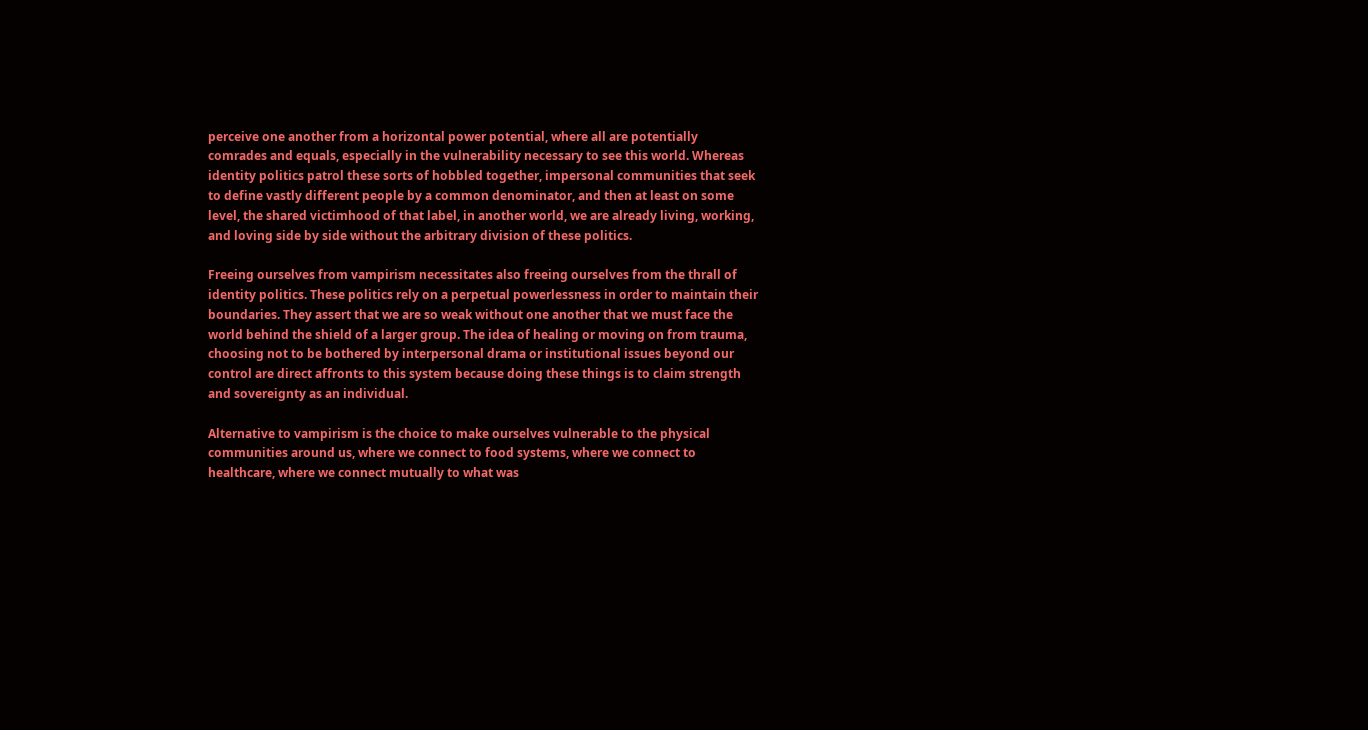perceive one another from a horizontal power potential, where all are potentially comrades and equals, especially in the vulnerability necessary to see this world. Whereas identity politics patrol these sorts of hobbled together, impersonal communities that seek to define vastly different people by a common denominator, and then at least on some level, the shared victimhood of that label, in another world, we are already living, working, and loving side by side without the arbitrary division of these politics.

Freeing ourselves from vampirism necessitates also freeing ourselves from the thrall of identity politics. These politics rely on a perpetual powerlessness in order to maintain their boundaries. They assert that we are so weak without one another that we must face the world behind the shield of a larger group. The idea of healing or moving on from trauma, choosing not to be bothered by interpersonal drama or institutional issues beyond our control are direct affronts to this system because doing these things is to claim strength and sovereignty as an individual.

Alternative to vampirism is the choice to make ourselves vulnerable to the physical communities around us, where we connect to food systems, where we connect to healthcare, where we connect mutually to what was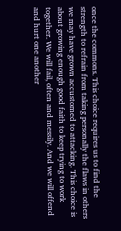once the commons. This choice requires us to find the strength to refrain from taking personally the flaws in others we may have grown accustomed to attacking. This choice is about growing enough good faith to keep trying to work together. We will fail, often and messily. And we will offend and hurt one another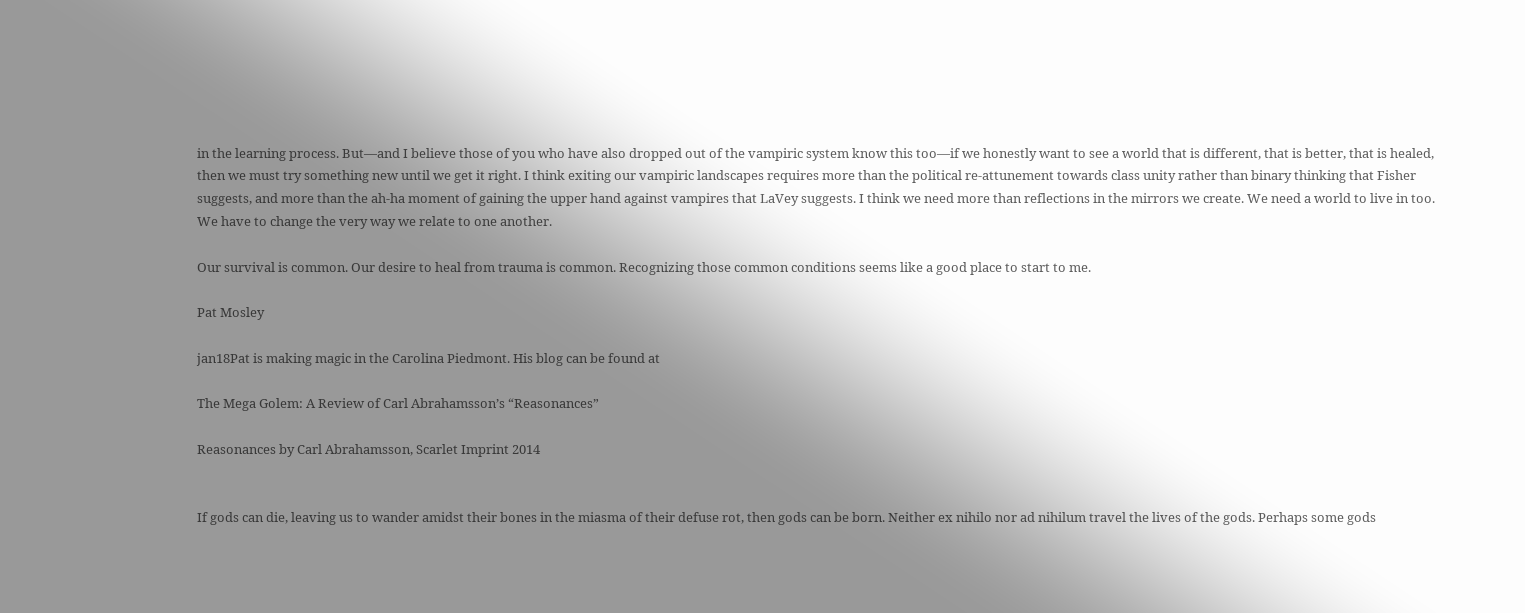in the learning process. But—and I believe those of you who have also dropped out of the vampiric system know this too—if we honestly want to see a world that is different, that is better, that is healed, then we must try something new until we get it right. I think exiting our vampiric landscapes requires more than the political re-attunement towards class unity rather than binary thinking that Fisher suggests, and more than the ah-ha moment of gaining the upper hand against vampires that LaVey suggests. I think we need more than reflections in the mirrors we create. We need a world to live in too. We have to change the very way we relate to one another.

Our survival is common. Our desire to heal from trauma is common. Recognizing those common conditions seems like a good place to start to me.

Pat Mosley

jan18Pat is making magic in the Carolina Piedmont. His blog can be found at

The Mega Golem: A Review of Carl Abrahamsson’s “Reasonances”

Reasonances by Carl Abrahamsson, Scarlet Imprint 2014


If gods can die, leaving us to wander amidst their bones in the miasma of their defuse rot, then gods can be born. Neither ex nihilo nor ad nihilum travel the lives of the gods. Perhaps some gods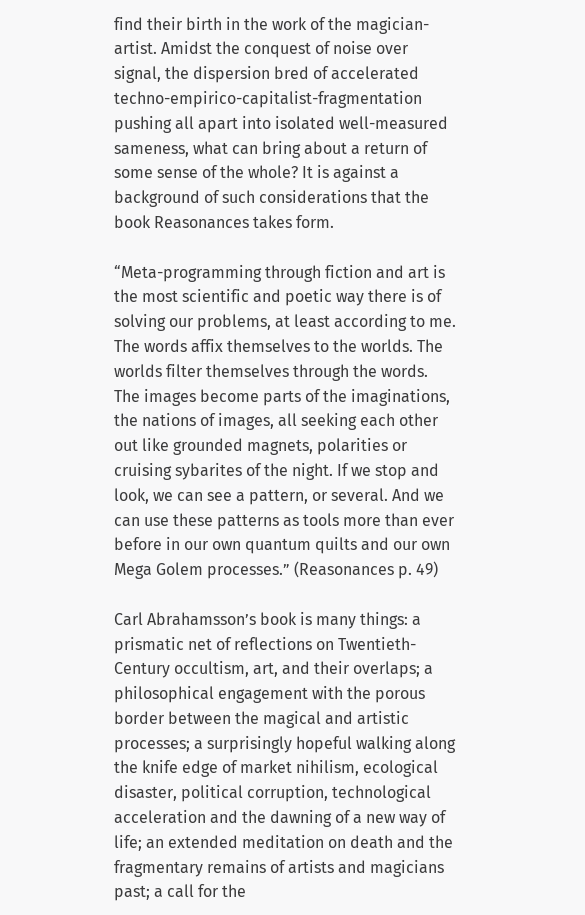find their birth in the work of the magician-artist. Amidst the conquest of noise over signal, the dispersion bred of accelerated techno-empirico-capitalist-fragmentation pushing all apart into isolated well-measured sameness, what can bring about a return of some sense of the whole? It is against a background of such considerations that the book Reasonances takes form.

“Meta-programming through fiction and art is the most scientific and poetic way there is of solving our problems, at least according to me. The words affix themselves to the worlds. The worlds filter themselves through the words. The images become parts of the imaginations, the nations of images, all seeking each other out like grounded magnets, polarities or cruising sybarites of the night. If we stop and look, we can see a pattern, or several. And we can use these patterns as tools more than ever before in our own quantum quilts and our own Mega Golem processes.” (Reasonances p. 49)

Carl Abrahamsson’s book is many things: a prismatic net of reflections on Twentieth-Century occultism, art, and their overlaps; a philosophical engagement with the porous border between the magical and artistic processes; a surprisingly hopeful walking along the knife edge of market nihilism, ecological disaster, political corruption, technological acceleration and the dawning of a new way of life; an extended meditation on death and the fragmentary remains of artists and magicians past; a call for the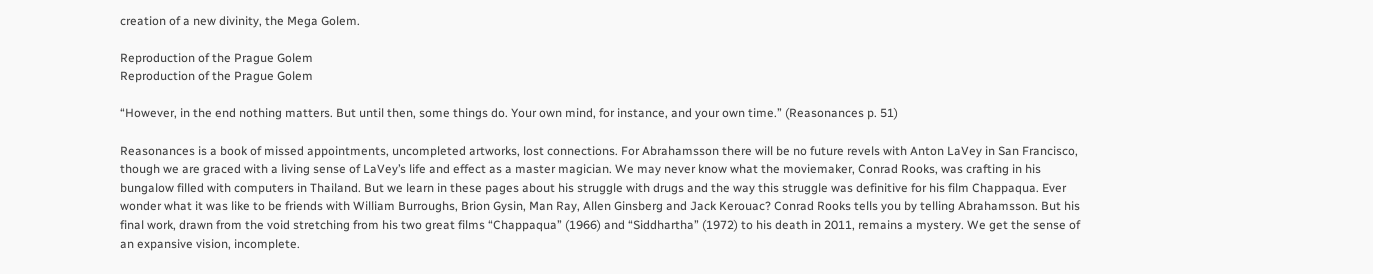creation of a new divinity, the Mega Golem.

Reproduction of the Prague Golem
Reproduction of the Prague Golem

“However, in the end nothing matters. But until then, some things do. Your own mind, for instance, and your own time.” (Reasonances p. 51)

Reasonances is a book of missed appointments, uncompleted artworks, lost connections. For Abrahamsson there will be no future revels with Anton LaVey in San Francisco, though we are graced with a living sense of LaVey’s life and effect as a master magician. We may never know what the moviemaker, Conrad Rooks, was crafting in his bungalow filled with computers in Thailand. But we learn in these pages about his struggle with drugs and the way this struggle was definitive for his film Chappaqua. Ever wonder what it was like to be friends with William Burroughs, Brion Gysin, Man Ray, Allen Ginsberg and Jack Kerouac? Conrad Rooks tells you by telling Abrahamsson. But his final work, drawn from the void stretching from his two great films “Chappaqua” (1966) and “Siddhartha” (1972) to his death in 2011, remains a mystery. We get the sense of an expansive vision, incomplete.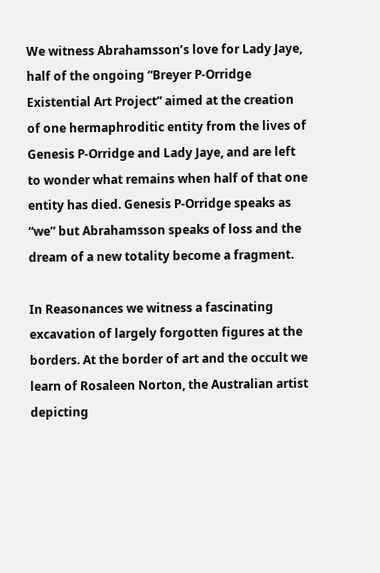We witness Abrahamsson’s love for Lady Jaye, half of the ongoing “Breyer P-Orridge Existential Art Project” aimed at the creation of one hermaphroditic entity from the lives of Genesis P-Orridge and Lady Jaye, and are left to wonder what remains when half of that one entity has died. Genesis P-Orridge speaks as “we” but Abrahamsson speaks of loss and the dream of a new totality become a fragment.

In Reasonances we witness a fascinating excavation of largely forgotten figures at the borders. At the border of art and the occult we learn of Rosaleen Norton, the Australian artist depicting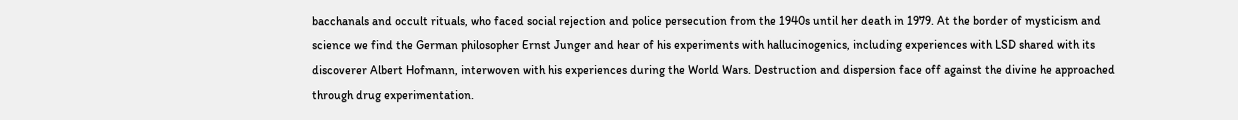bacchanals and occult rituals, who faced social rejection and police persecution from the 1940s until her death in 1979. At the border of mysticism and science we find the German philosopher Ernst Junger and hear of his experiments with hallucinogenics, including experiences with LSD shared with its discoverer Albert Hofmann, interwoven with his experiences during the World Wars. Destruction and dispersion face off against the divine he approached through drug experimentation.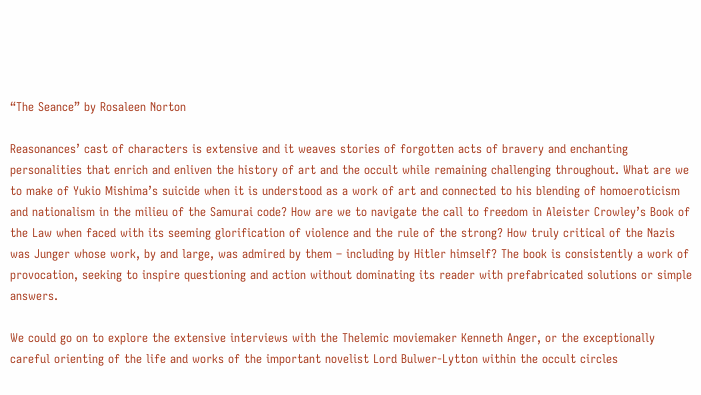“The Seance” by Rosaleen Norton

Reasonances’ cast of characters is extensive and it weaves stories of forgotten acts of bravery and enchanting personalities that enrich and enliven the history of art and the occult while remaining challenging throughout. What are we to make of Yukio Mishima’s suicide when it is understood as a work of art and connected to his blending of homoeroticism and nationalism in the milieu of the Samurai code? How are we to navigate the call to freedom in Aleister Crowley’s Book of the Law when faced with its seeming glorification of violence and the rule of the strong? How truly critical of the Nazis was Junger whose work, by and large, was admired by them – including by Hitler himself? The book is consistently a work of provocation, seeking to inspire questioning and action without dominating its reader with prefabricated solutions or simple answers.

We could go on to explore the extensive interviews with the Thelemic moviemaker Kenneth Anger, or the exceptionally careful orienting of the life and works of the important novelist Lord Bulwer-Lytton within the occult circles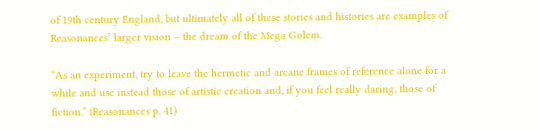of 19th century England, but ultimately all of these stories and histories are examples of Reasonances’ larger vision – the dream of the Mega Golem.

“As an experiment, try to leave the hermetic and arcane frames of reference alone for a while and use instead those of artistic creation and, if you feel really daring, those of fiction.” (Reasonances p. 41)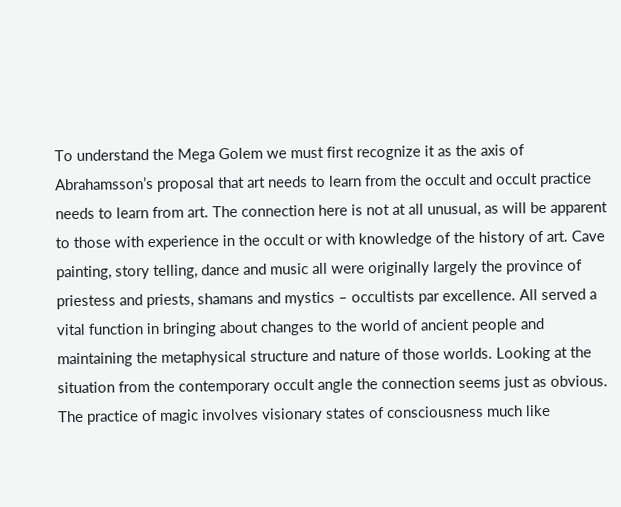To understand the Mega Golem we must first recognize it as the axis of Abrahamsson’s proposal that art needs to learn from the occult and occult practice needs to learn from art. The connection here is not at all unusual, as will be apparent to those with experience in the occult or with knowledge of the history of art. Cave painting, story telling, dance and music all were originally largely the province of priestess and priests, shamans and mystics – occultists par excellence. All served a vital function in bringing about changes to the world of ancient people and maintaining the metaphysical structure and nature of those worlds. Looking at the situation from the contemporary occult angle the connection seems just as obvious. The practice of magic involves visionary states of consciousness much like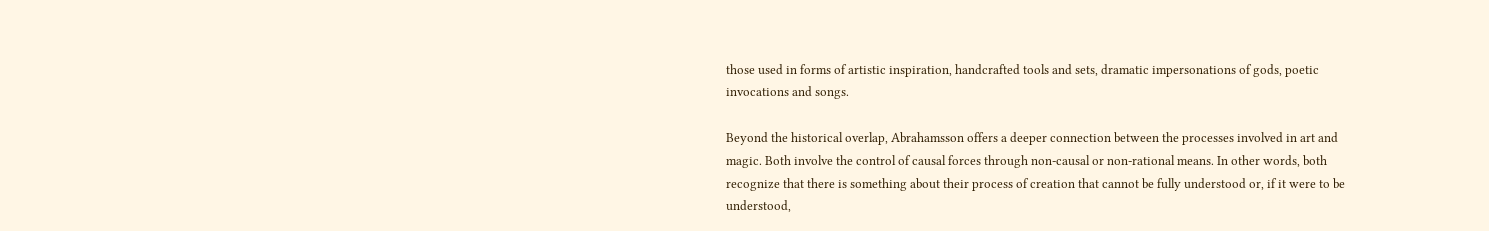those used in forms of artistic inspiration, handcrafted tools and sets, dramatic impersonations of gods, poetic invocations and songs.

Beyond the historical overlap, Abrahamsson offers a deeper connection between the processes involved in art and magic. Both involve the control of causal forces through non-causal or non-rational means. In other words, both recognize that there is something about their process of creation that cannot be fully understood or, if it were to be understood,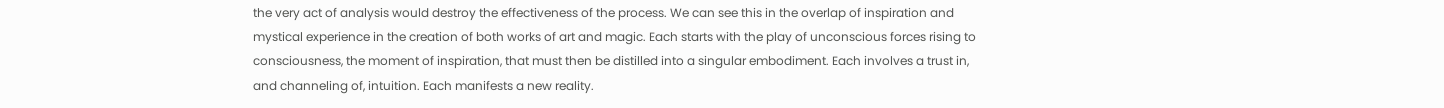the very act of analysis would destroy the effectiveness of the process. We can see this in the overlap of inspiration and mystical experience in the creation of both works of art and magic. Each starts with the play of unconscious forces rising to consciousness, the moment of inspiration, that must then be distilled into a singular embodiment. Each involves a trust in, and channeling of, intuition. Each manifests a new reality.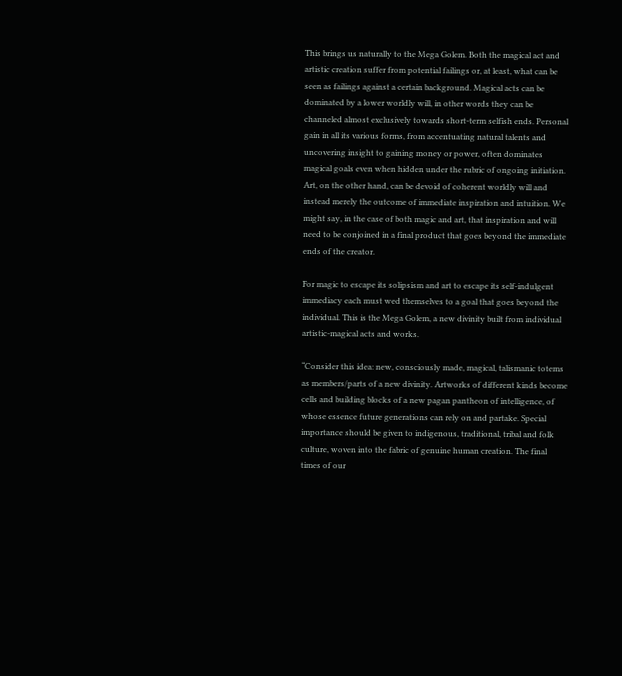This brings us naturally to the Mega Golem. Both the magical act and artistic creation suffer from potential failings or, at least, what can be seen as failings against a certain background. Magical acts can be dominated by a lower worldly will, in other words they can be channeled almost exclusively towards short-term selfish ends. Personal gain in all its various forms, from accentuating natural talents and uncovering insight to gaining money or power, often dominates magical goals even when hidden under the rubric of ongoing initiation. Art, on the other hand, can be devoid of coherent worldly will and instead merely the outcome of immediate inspiration and intuition. We might say, in the case of both magic and art, that inspiration and will need to be conjoined in a final product that goes beyond the immediate ends of the creator.

For magic to escape its solipsism and art to escape its self-indulgent immediacy each must wed themselves to a goal that goes beyond the individual. This is the Mega Golem, a new divinity built from individual artistic-magical acts and works.

“Consider this idea: new, consciously made, magical, talismanic totems as members/parts of a new divinity. Artworks of different kinds become cells and building blocks of a new pagan pantheon of intelligence, of whose essence future generations can rely on and partake. Special importance should be given to indigenous, traditional, tribal and folk culture, woven into the fabric of genuine human creation. The final times of our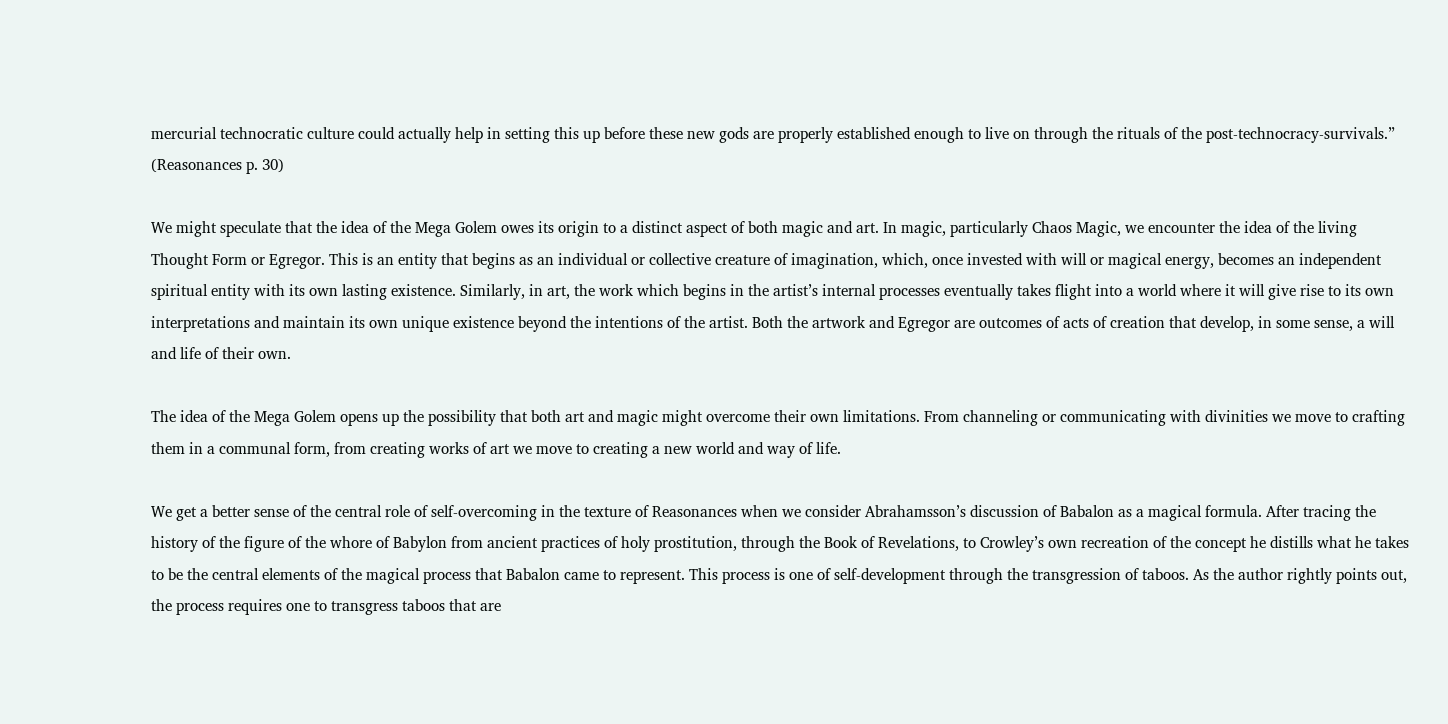mercurial technocratic culture could actually help in setting this up before these new gods are properly established enough to live on through the rituals of the post-technocracy-survivals.” (Reasonances p. 30)

We might speculate that the idea of the Mega Golem owes its origin to a distinct aspect of both magic and art. In magic, particularly Chaos Magic, we encounter the idea of the living Thought Form or Egregor. This is an entity that begins as an individual or collective creature of imagination, which, once invested with will or magical energy, becomes an independent spiritual entity with its own lasting existence. Similarly, in art, the work which begins in the artist’s internal processes eventually takes flight into a world where it will give rise to its own interpretations and maintain its own unique existence beyond the intentions of the artist. Both the artwork and Egregor are outcomes of acts of creation that develop, in some sense, a will and life of their own.

The idea of the Mega Golem opens up the possibility that both art and magic might overcome their own limitations. From channeling or communicating with divinities we move to crafting them in a communal form, from creating works of art we move to creating a new world and way of life.

We get a better sense of the central role of self-overcoming in the texture of Reasonances when we consider Abrahamsson’s discussion of Babalon as a magical formula. After tracing the history of the figure of the whore of Babylon from ancient practices of holy prostitution, through the Book of Revelations, to Crowley’s own recreation of the concept he distills what he takes to be the central elements of the magical process that Babalon came to represent. This process is one of self-development through the transgression of taboos. As the author rightly points out, the process requires one to transgress taboos that are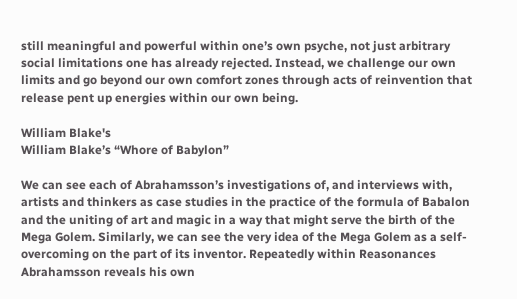still meaningful and powerful within one’s own psyche, not just arbitrary social limitations one has already rejected. Instead, we challenge our own limits and go beyond our own comfort zones through acts of reinvention that release pent up energies within our own being.

William Blake's
William Blake’s “Whore of Babylon”

We can see each of Abrahamsson’s investigations of, and interviews with, artists and thinkers as case studies in the practice of the formula of Babalon and the uniting of art and magic in a way that might serve the birth of the Mega Golem. Similarly, we can see the very idea of the Mega Golem as a self-overcoming on the part of its inventor. Repeatedly within Reasonances Abrahamsson reveals his own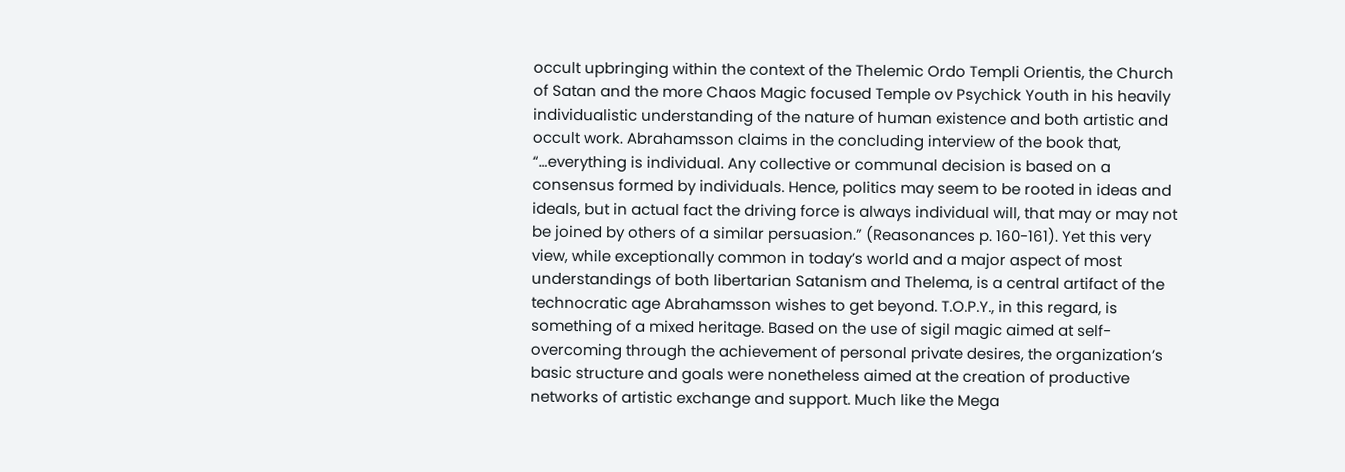occult upbringing within the context of the Thelemic Ordo Templi Orientis, the Church of Satan and the more Chaos Magic focused Temple ov Psychick Youth in his heavily individualistic understanding of the nature of human existence and both artistic and occult work. Abrahamsson claims in the concluding interview of the book that, “…everything is individual. Any collective or communal decision is based on a consensus formed by individuals. Hence, politics may seem to be rooted in ideas and ideals, but in actual fact the driving force is always individual will, that may or may not be joined by others of a similar persuasion.” (Reasonances p. 160-161). Yet this very view, while exceptionally common in today’s world and a major aspect of most understandings of both libertarian Satanism and Thelema, is a central artifact of the technocratic age Abrahamsson wishes to get beyond. T.O.P.Y., in this regard, is something of a mixed heritage. Based on the use of sigil magic aimed at self-overcoming through the achievement of personal private desires, the organization’s basic structure and goals were nonetheless aimed at the creation of productive networks of artistic exchange and support. Much like the Mega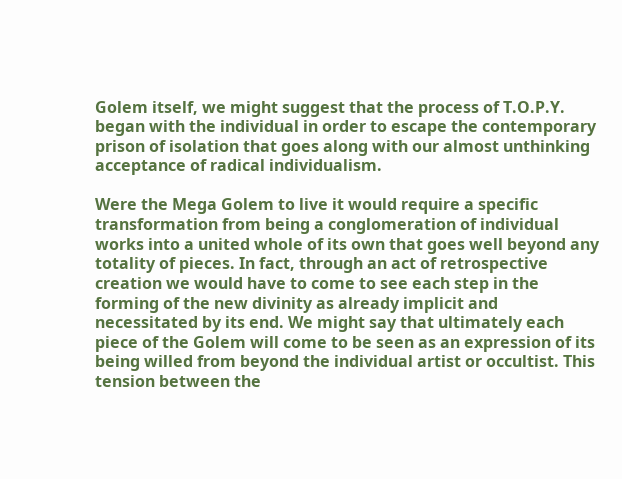Golem itself, we might suggest that the process of T.O.P.Y. began with the individual in order to escape the contemporary prison of isolation that goes along with our almost unthinking acceptance of radical individualism.

Were the Mega Golem to live it would require a specific transformation from being a conglomeration of individual works into a united whole of its own that goes well beyond any totality of pieces. In fact, through an act of retrospective creation we would have to come to see each step in the forming of the new divinity as already implicit and necessitated by its end. We might say that ultimately each piece of the Golem will come to be seen as an expression of its being willed from beyond the individual artist or occultist. This tension between the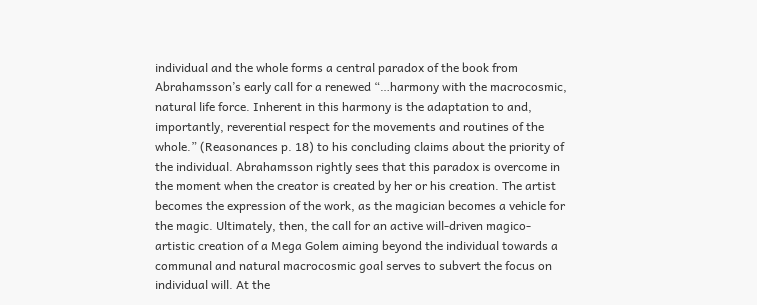individual and the whole forms a central paradox of the book from Abrahamsson’s early call for a renewed “…harmony with the macrocosmic, natural life force. Inherent in this harmony is the adaptation to and, importantly, reverential respect for the movements and routines of the whole.” (Reasonances p. 18) to his concluding claims about the priority of the individual. Abrahamsson rightly sees that this paradox is overcome in the moment when the creator is created by her or his creation. The artist becomes the expression of the work, as the magician becomes a vehicle for the magic. Ultimately, then, the call for an active will-driven magico-artistic creation of a Mega Golem aiming beyond the individual towards a communal and natural macrocosmic goal serves to subvert the focus on individual will. At the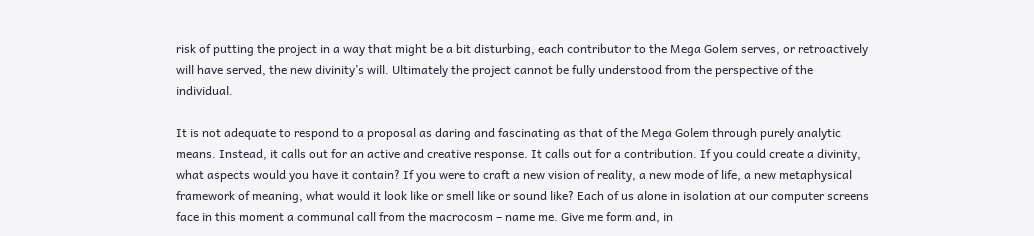risk of putting the project in a way that might be a bit disturbing, each contributor to the Mega Golem serves, or retroactively will have served, the new divinity’s will. Ultimately the project cannot be fully understood from the perspective of the individual.

It is not adequate to respond to a proposal as daring and fascinating as that of the Mega Golem through purely analytic means. Instead, it calls out for an active and creative response. It calls out for a contribution. If you could create a divinity, what aspects would you have it contain? If you were to craft a new vision of reality, a new mode of life, a new metaphysical framework of meaning, what would it look like or smell like or sound like? Each of us alone in isolation at our computer screens face in this moment a communal call from the macrocosm – name me. Give me form and, in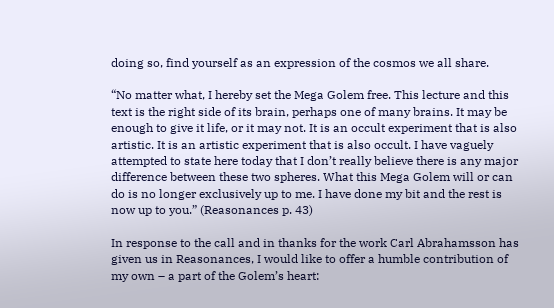doing so, find yourself as an expression of the cosmos we all share.

“No matter what, I hereby set the Mega Golem free. This lecture and this text is the right side of its brain, perhaps one of many brains. It may be enough to give it life, or it may not. It is an occult experiment that is also artistic. It is an artistic experiment that is also occult. I have vaguely attempted to state here today that I don’t really believe there is any major difference between these two spheres. What this Mega Golem will or can do is no longer exclusively up to me. I have done my bit and the rest is now up to you.” (Reasonances p. 43)

In response to the call and in thanks for the work Carl Abrahamsson has given us in Reasonances, I would like to offer a humble contribution of my own – a part of the Golem’s heart: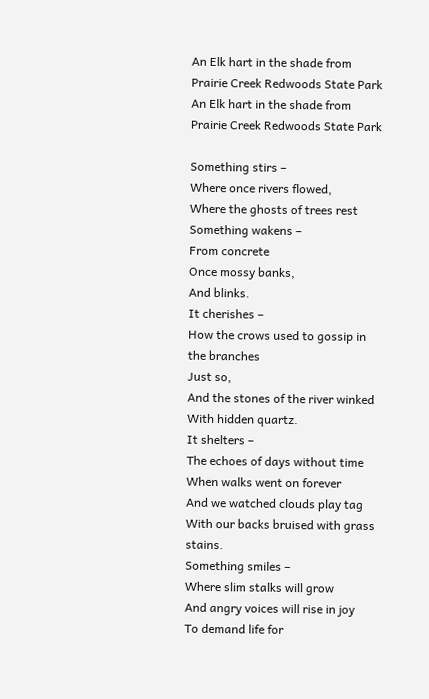An Elk hart in the shade from Prairie Creek Redwoods State Park
An Elk hart in the shade from Prairie Creek Redwoods State Park

Something stirs –
Where once rivers flowed,
Where the ghosts of trees rest
Something wakens –
From concrete
Once mossy banks,
And blinks.
It cherishes –
How the crows used to gossip in the branches
Just so,
And the stones of the river winked
With hidden quartz.
It shelters –
The echoes of days without time
When walks went on forever
And we watched clouds play tag
With our backs bruised with grass stains.
Something smiles –
Where slim stalks will grow
And angry voices will rise in joy
To demand life for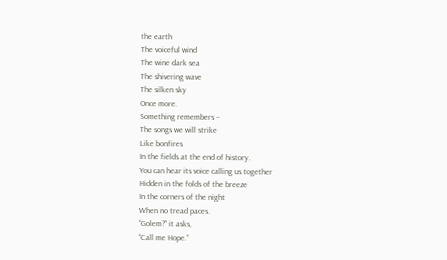the earth
The voiceful wind
The wine dark sea
The shivering wave
The silken sky
Once more.
Something remembers –
The songs we will strike
Like bonfires
In the fields at the end of history.
You can hear its voice calling us together
Hidden in the folds of the breeze
In the corners of the night
When no tread paces.
“Golem?” it asks,
“Call me Hope.”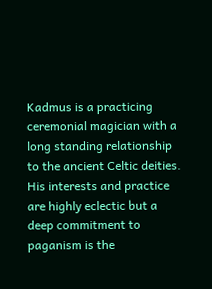Kadmus is a practicing ceremonial magician with a long standing relationship to the ancient Celtic deities. His interests and practice are highly eclectic but a deep commitment to paganism is the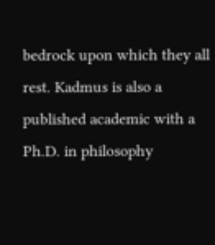bedrock upon which they all rest. Kadmus is also a published academic with a Ph.D. in philosophy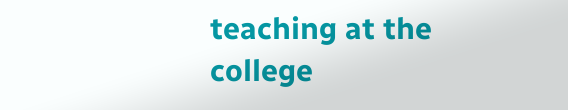teaching at the college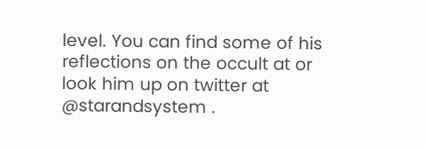level. You can find some of his reflections on the occult at or look him up on twitter at @starandsystem .